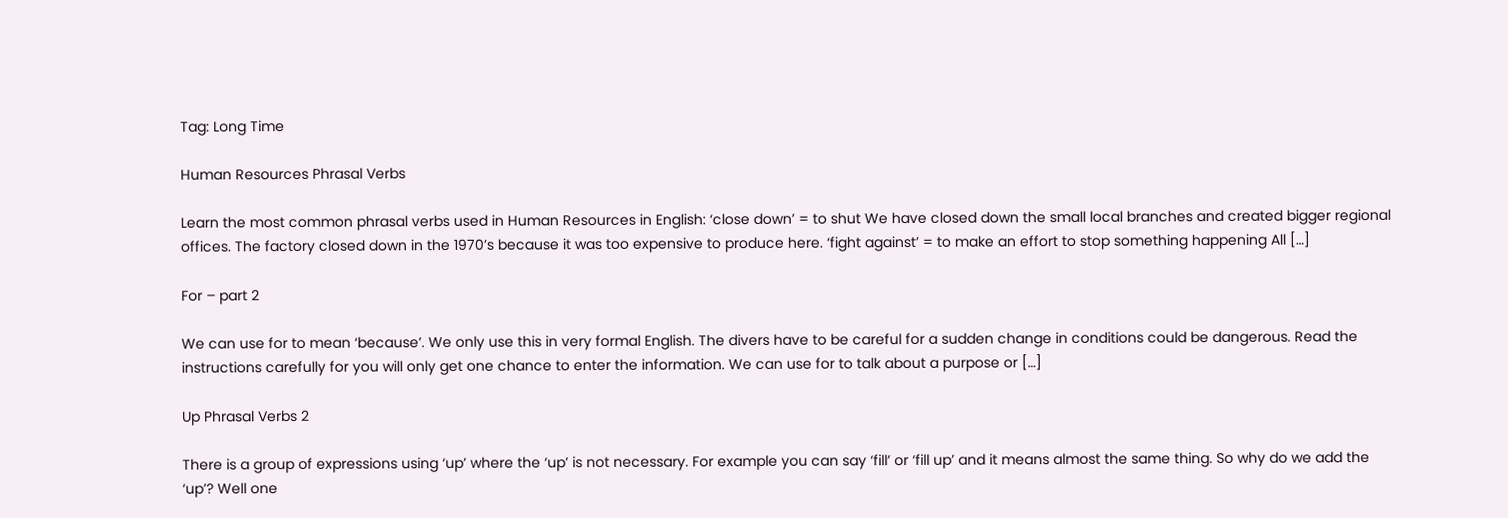Tag: Long Time

Human Resources Phrasal Verbs

Learn the most common phrasal verbs used in Human Resources in English: ‘close down’ = to shut We have closed down the small local branches and created bigger regional offices. The factory closed down in the 1970’s because it was too expensive to produce here. ‘fight against’ = to make an effort to stop something happening All […]

For – part 2

We can use for to mean ‘because’. We only use this in very formal English. The divers have to be careful for a sudden change in conditions could be dangerous. Read the instructions carefully for you will only get one chance to enter the information. We can use for to talk about a purpose or […]

Up Phrasal Verbs 2

There is a group of expressions using ‘up’ where the ‘up’ is not necessary. For example you can say ‘fill’ or ‘fill up’ and it means almost the same thing. So why do we add the ‘up’? Well one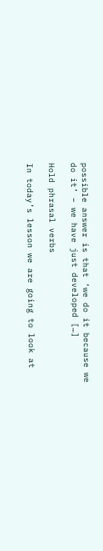possible answer is that ‘we do it because we do it’ – we have just developed […]

Hold phrasal verbs

In today’s lesson we are going to look at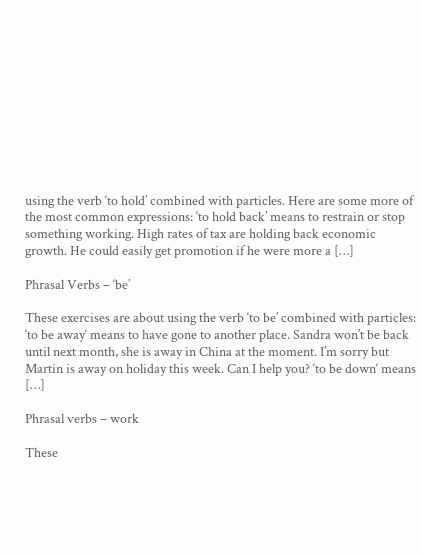using the verb ‘to hold’ combined with particles. Here are some more of the most common expressions: ‘to hold back’ means to restrain or stop something working. High rates of tax are holding back economic growth. He could easily get promotion if he were more a […]

Phrasal Verbs – ‘be’

These exercises are about using the verb ‘to be’ combined with particles: ‘to be away‘ means to have gone to another place. Sandra won’t be back until next month, she is away in China at the moment. I’m sorry but Martin is away on holiday this week. Can I help you? ‘to be down‘ means […]

Phrasal verbs – work

These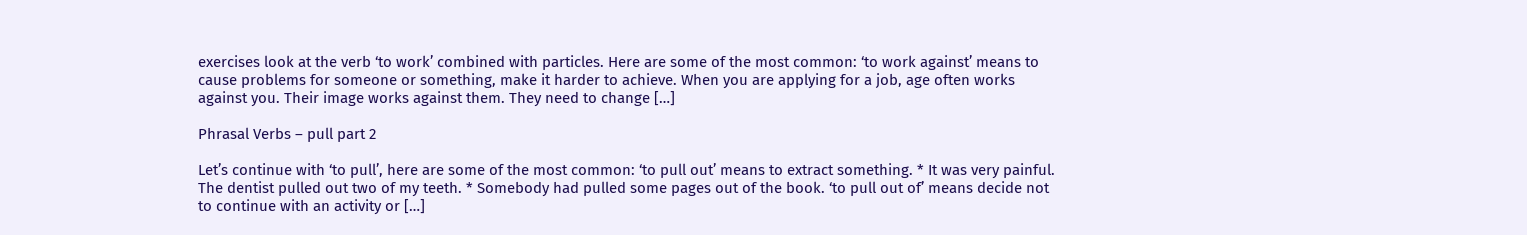exercises look at the verb ‘to work’ combined with particles. Here are some of the most common: ‘to work against’ means to cause problems for someone or something, make it harder to achieve. When you are applying for a job, age often works against you. Their image works against them. They need to change […]

Phrasal Verbs – pull part 2

Let’s continue with ‘to pull’, here are some of the most common: ‘to pull out’ means to extract something. * It was very painful. The dentist pulled out two of my teeth. * Somebody had pulled some pages out of the book. ‘to pull out of’ means decide not to continue with an activity or […]